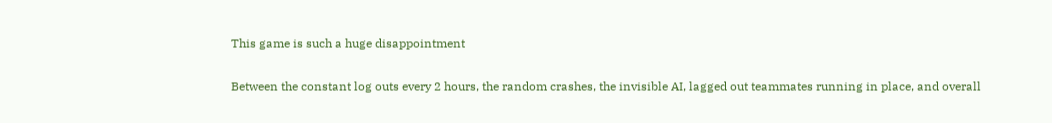This game is such a huge disappointment

Between the constant log outs every 2 hours, the random crashes, the invisible AI, lagged out teammates running in place, and overall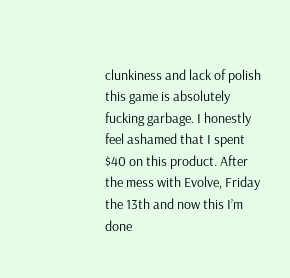clunkiness and lack of polish this game is absolutely fucking garbage. I honestly feel ashamed that I spent $40 on this product. After the mess with Evolve, Friday the 13th and now this I’m done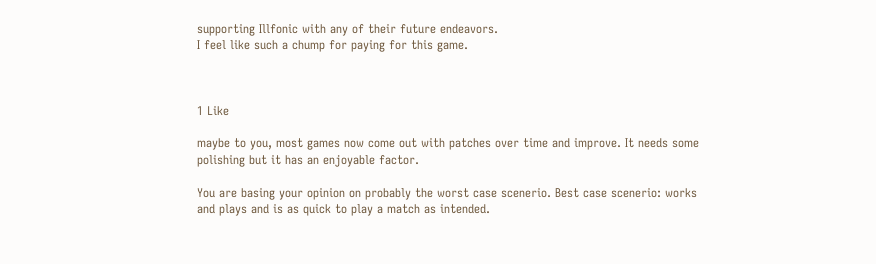supporting Illfonic with any of their future endeavors.
I feel like such a chump for paying for this game.



1 Like

maybe to you, most games now come out with patches over time and improve. It needs some polishing but it has an enjoyable factor.

You are basing your opinion on probably the worst case scenerio. Best case scenerio: works and plays and is as quick to play a match as intended.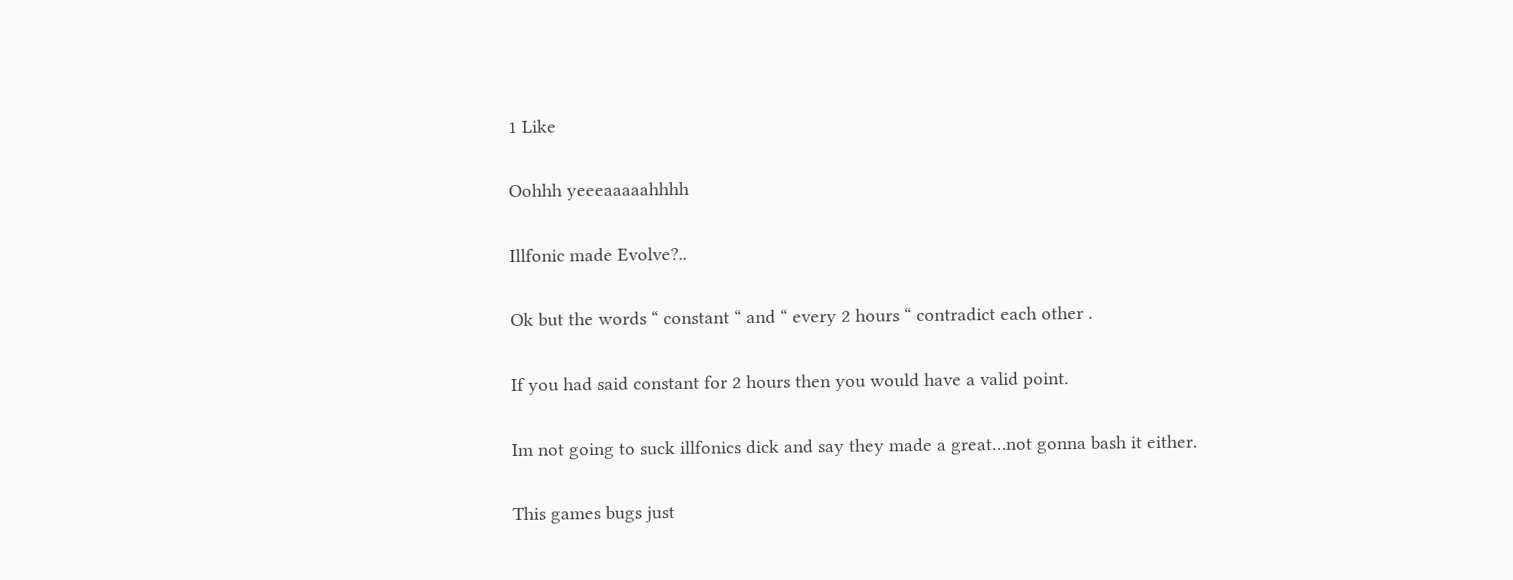1 Like

Oohhh yeeeaaaaahhhh

Illfonic made Evolve?..

Ok but the words “ constant “ and “ every 2 hours “ contradict each other .

If you had said constant for 2 hours then you would have a valid point.

Im not going to suck illfonics dick and say they made a great…not gonna bash it either.

This games bugs just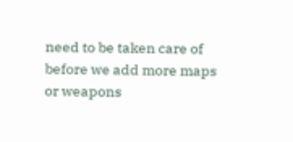need to be taken care of before we add more maps or weapons